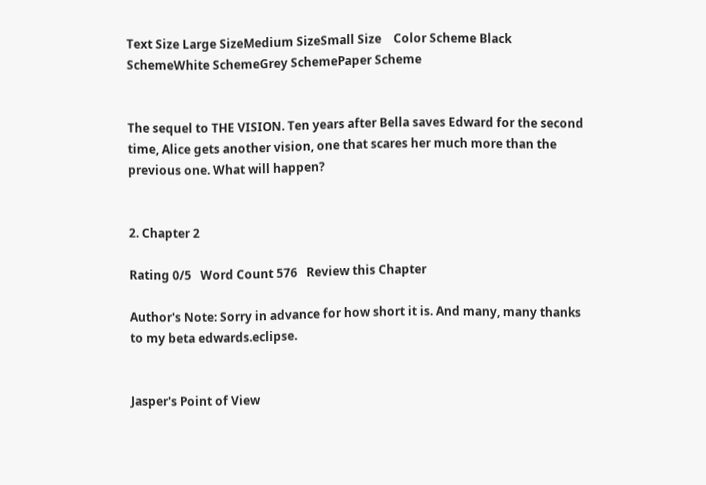Text Size Large SizeMedium SizeSmall Size    Color Scheme Black SchemeWhite SchemeGrey SchemePaper Scheme


The sequel to THE VISION. Ten years after Bella saves Edward for the second time, Alice gets another vision, one that scares her much more than the previous one. What will happen?


2. Chapter 2

Rating 0/5   Word Count 576   Review this Chapter

Author's Note: Sorry in advance for how short it is. And many, many thanks to my beta edwards.eclipse.


Jasper's Point of View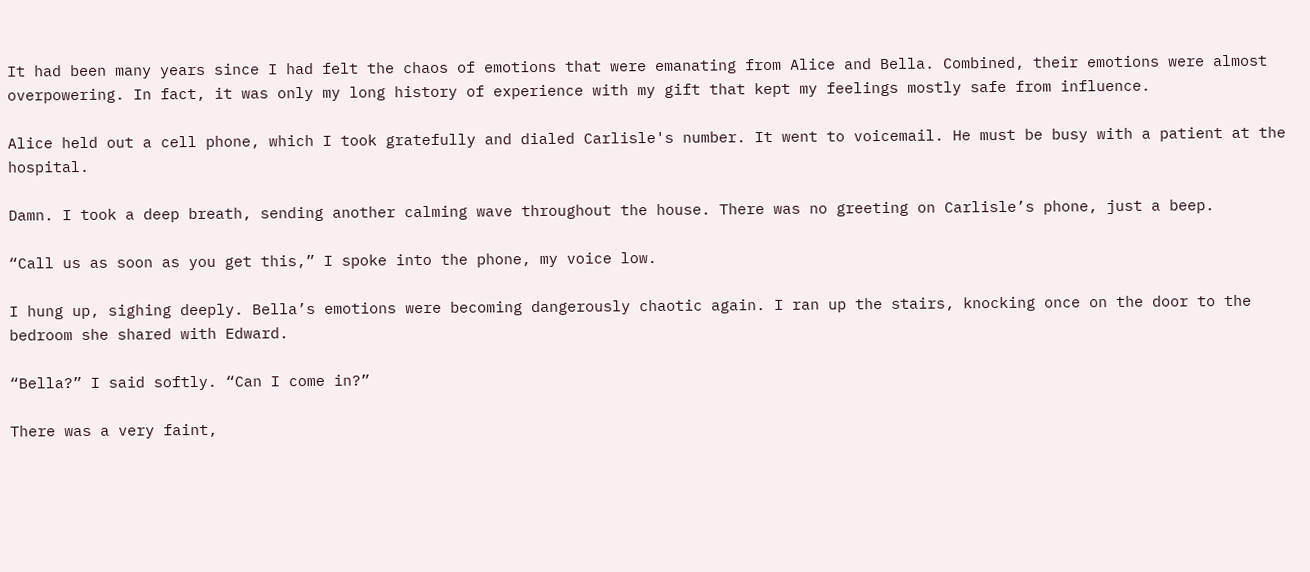It had been many years since I had felt the chaos of emotions that were emanating from Alice and Bella. Combined, their emotions were almost overpowering. In fact, it was only my long history of experience with my gift that kept my feelings mostly safe from influence.

Alice held out a cell phone, which I took gratefully and dialed Carlisle's number. It went to voicemail. He must be busy with a patient at the hospital.

Damn. I took a deep breath, sending another calming wave throughout the house. There was no greeting on Carlisle’s phone, just a beep.

“Call us as soon as you get this,” I spoke into the phone, my voice low.

I hung up, sighing deeply. Bella’s emotions were becoming dangerously chaotic again. I ran up the stairs, knocking once on the door to the bedroom she shared with Edward.

“Bella?” I said softly. “Can I come in?”

There was a very faint,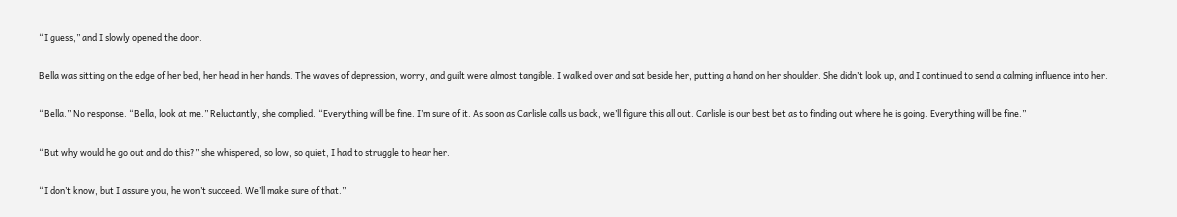“I guess,” and I slowly opened the door.

Bella was sitting on the edge of her bed, her head in her hands. The waves of depression, worry, and guilt were almost tangible. I walked over and sat beside her, putting a hand on her shoulder. She didn’t look up, and I continued to send a calming influence into her.

“Bella.” No response. “Bella, look at me.” Reluctantly, she complied. “Everything will be fine. I’m sure of it. As soon as Carlisle calls us back, we’ll figure this all out. Carlisle is our best bet as to finding out where he is going. Everything will be fine.”

“But why would he go out and do this?” she whispered, so low, so quiet, I had to struggle to hear her.

“I don’t know, but I assure you, he won’t succeed. We’ll make sure of that.”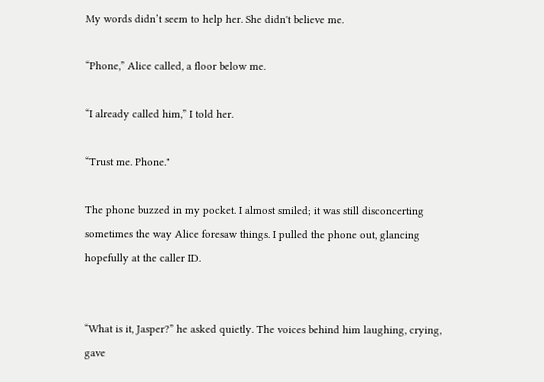My words didn’t seem to help her. She didn't believe me.

“Phone,” Alice called, a floor below me.

“I already called him,” I told her.

“Trust me. Phone."

The phone buzzed in my pocket. I almost smiled; it was still disconcerting sometimes the way Alice foresaw things. I pulled the phone out, glancing hopefully at the caller ID.


“What is it, Jasper?” he asked quietly. The voices behind him laughing, crying, gave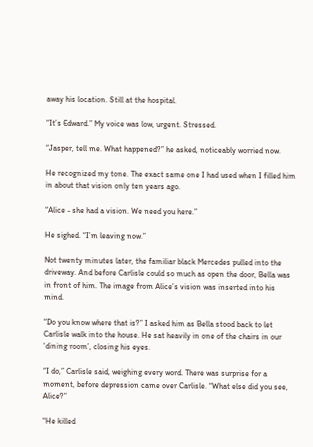away his location. Still at the hospital.

“It’s Edward.” My voice was low, urgent. Stressed.

“Jasper, tell me. What happened?” he asked, noticeably worried now.

He recognized my tone. The exact same one I had used when I filled him in about that vision only ten years ago.

“Alice - she had a vision. We need you here.”

He sighed. “I’m leaving now.”

Not twenty minutes later, the familiar black Mercedes pulled into the driveway. And before Carlisle could so much as open the door, Bella was in front of him. The image from Alice’s vision was inserted into his mind.

“Do you know where that is?” I asked him as Bella stood back to let Carlisle walk into the house. He sat heavily in one of the chairs in our ‘dining room’, closing his eyes.

“I do,” Carlisle said, weighing every word. There was surprise for a moment, before depression came over Carlisle. “What else did you see, Alice?”

“He killed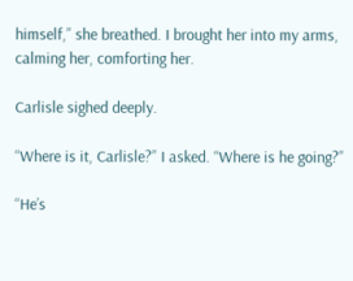himself,” she breathed. I brought her into my arms, calming her, comforting her.

Carlisle sighed deeply.

“Where is it, Carlisle?” I asked. “Where is he going?”

“He’s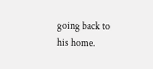going back to his home.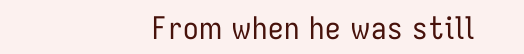From when he was still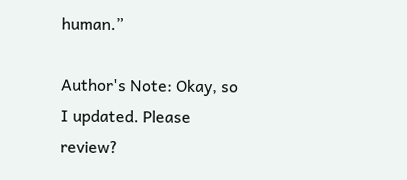human.”

Author's Note: Okay, so I updated. Please review?